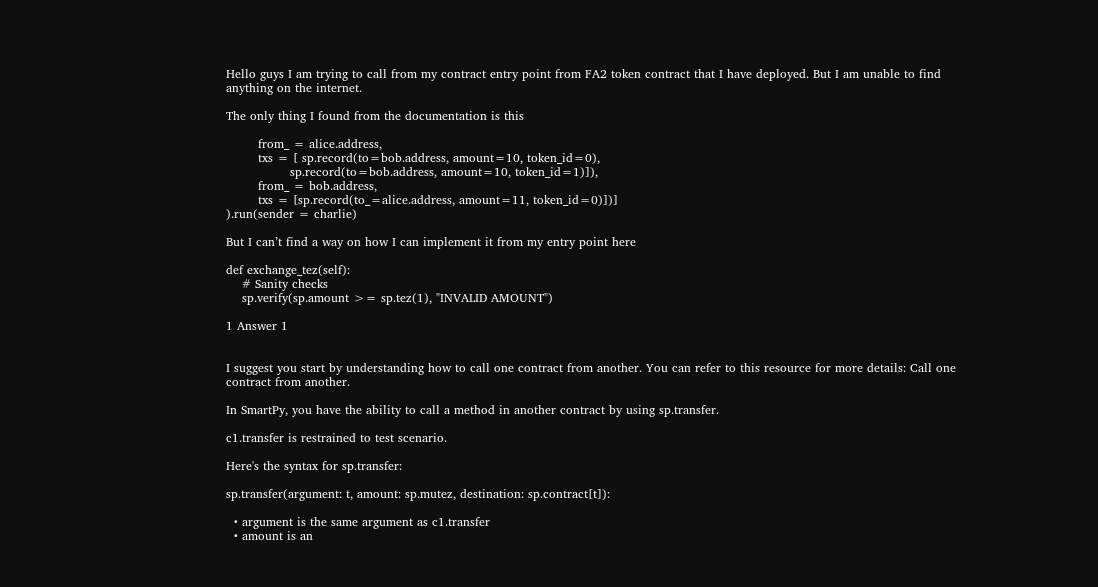Hello guys I am trying to call from my contract entry point from FA2 token contract that I have deployed. But I am unable to find anything on the internet.

The only thing I found from the documentation is this

        from_ = alice.address,
        txs = [ sp.record(to=bob.address, amount=10, token_id=0),
                sp.record(to=bob.address, amount=10, token_id=1)]),
        from_ = bob.address,
        txs = [sp.record(to_=alice.address, amount=11, token_id=0)])]
).run(sender = charlie)

But I can’t find a way on how I can implement it from my entry point here

def exchange_tez(self):
    # Sanity checks
    sp.verify(sp.amount >= sp.tez(1), "INVALID AMOUNT")

1 Answer 1


I suggest you start by understanding how to call one contract from another. You can refer to this resource for more details: Call one contract from another.

In SmartPy, you have the ability to call a method in another contract by using sp.transfer.

c1.transfer is restrained to test scenario.

Here's the syntax for sp.transfer:

sp.transfer(argument: t, amount: sp.mutez, destination: sp.contract[t]):

  • argument is the same argument as c1.transfer
  • amount is an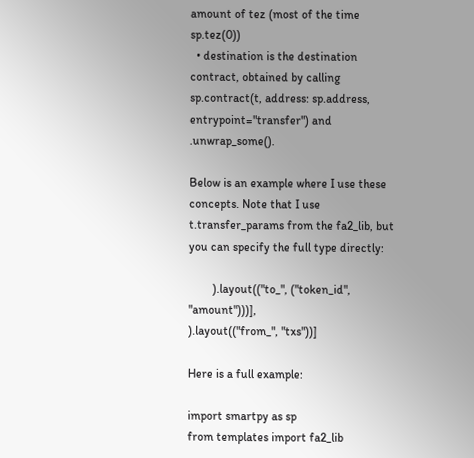amount of tez (most of the time sp.tez(0))
  • destination is the destination contract, obtained by calling sp.contract(t, address: sp.address, entrypoint="transfer") and .unwrap_some().

Below is an example where I use these concepts. Note that I use t.transfer_params from the fa2_lib, but you can specify the full type directly:

        ).layout(("to_", ("token_id", "amount")))],
).layout(("from_", "txs"))]

Here is a full example:

import smartpy as sp
from templates import fa2_lib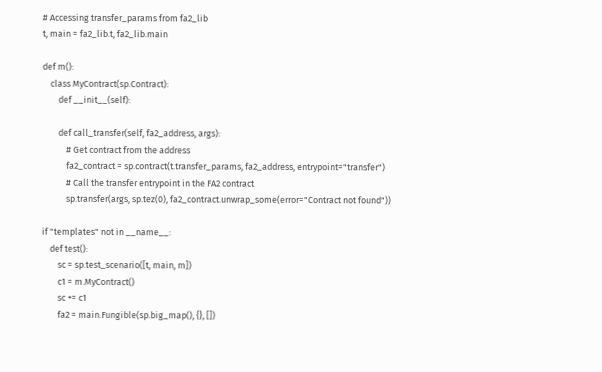# Accessing transfer_params from fa2_lib
t, main = fa2_lib.t, fa2_lib.main

def m():
    class MyContract(sp.Contract):
        def __init__(self):

        def call_transfer(self, fa2_address, args):
            # Get contract from the address
            fa2_contract = sp.contract(t.transfer_params, fa2_address, entrypoint="transfer")
            # Call the transfer entrypoint in the FA2 contract
            sp.transfer(args, sp.tez(0), fa2_contract.unwrap_some(error="Contract not found"))

if "templates" not in __name__:
    def test():
        sc = sp.test_scenario([t, main, m])
        c1 = m.MyContract()
        sc += c1
        fa2 = main.Fungible(sp.big_map(), {}, [])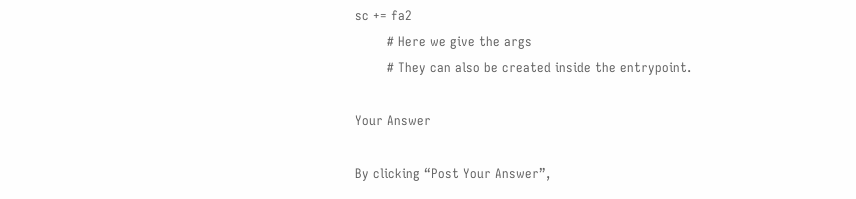sc += fa2
        # Here we give the args
        # They can also be created inside the entrypoint.

Your Answer

By clicking “Post Your Answer”,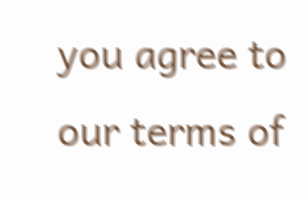you agree to our terms of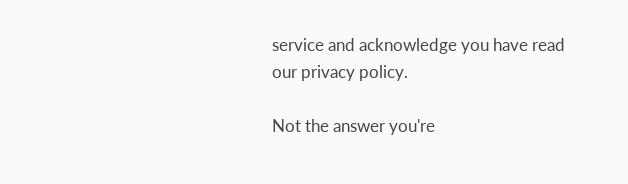service and acknowledge you have read our privacy policy.

Not the answer you're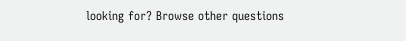looking for? Browse other questions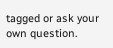tagged or ask your own question.